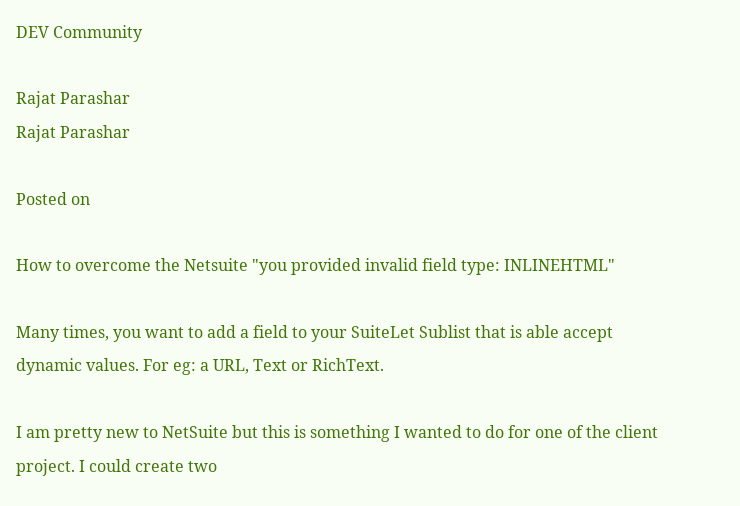DEV Community

Rajat Parashar
Rajat Parashar

Posted on

How to overcome the Netsuite "you provided invalid field type: INLINEHTML"

Many times, you want to add a field to your SuiteLet Sublist that is able accept dynamic values. For eg: a URL, Text or RichText.

I am pretty new to NetSuite but this is something I wanted to do for one of the client project. I could create two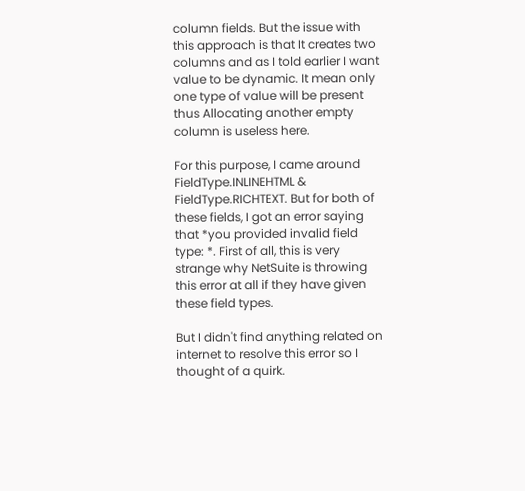column fields. But the issue with this approach is that It creates two columns and as I told earlier I want value to be dynamic. It mean only one type of value will be present thus Allocating another empty column is useless here.

For this purpose, I came around FieldType.INLINEHTML & FieldType.RICHTEXT. But for both of these fields, I got an error saying that *you provided invalid field type: *. First of all, this is very strange why NetSuite is throwing this error at all if they have given these field types.

But I didn't find anything related on internet to resolve this error so I thought of a quirk.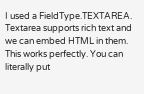I used a FieldType.TEXTAREA. Textarea supports rich text and we can embed HTML in them. This works perfectly. You can literally put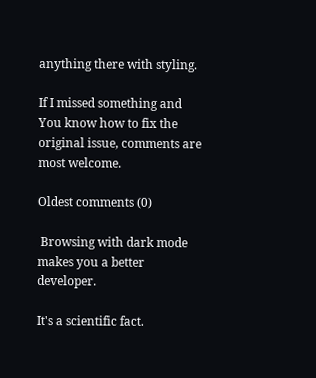anything there with styling.

If I missed something and You know how to fix the original issue, comments are most welcome.

Oldest comments (0)

 Browsing with dark mode makes you a better developer.

It's a scientific fact.